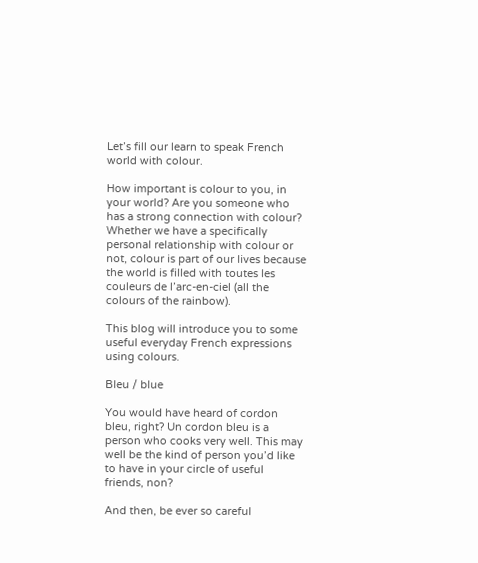Let’s fill our learn to speak French world with colour.

How important is colour to you, in your world? Are you someone who has a strong connection with colour? Whether we have a specifically personal relationship with colour or not, colour is part of our lives because the world is filled with toutes les couleurs de l’arc-en-ciel (all the colours of the rainbow).

This blog will introduce you to some useful everyday French expressions using colours.

Bleu / blue

You would have heard of cordon bleu, right? Un cordon bleu is a person who cooks very well. This may well be the kind of person you’d like to have in your circle of useful friends, non?

And then, be ever so careful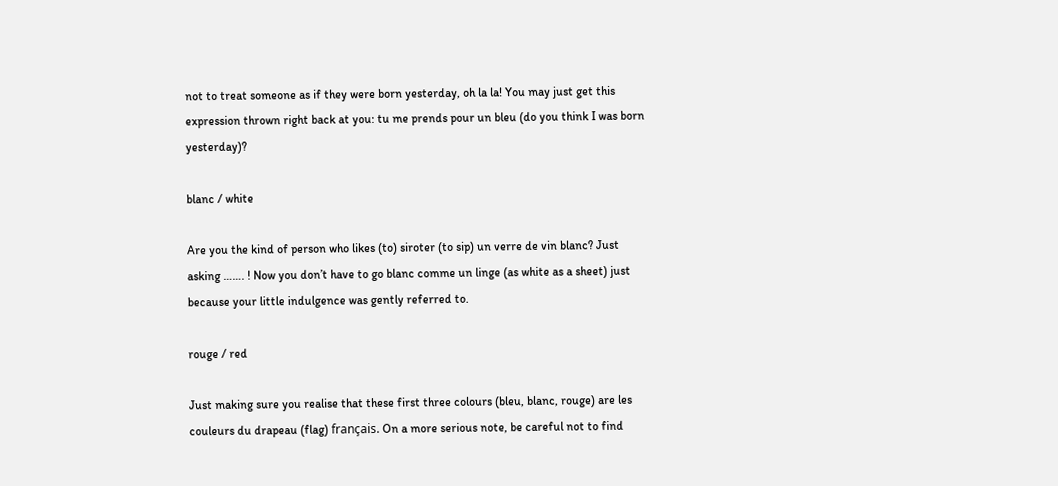not to treat someone as if they were born yesterday, oh la la! You may just get this expression thrown right back at you: tu me prends pour un bleu (do you think I was born yesterday)?

blanc / white

Are you the kind of person who likes (to) siroter (to sip) un verre de vin blanc? Just asking ……. ! Now you don’t have to go blanc comme un linge (as white as a sheet) just because your little indulgence was gently referred to.

rouge / red

Just making sure you realise that these first three colours (bleu, blanc, rouge) are les couleurs du drapeau (flag) français. On a more serious note, be careful not to find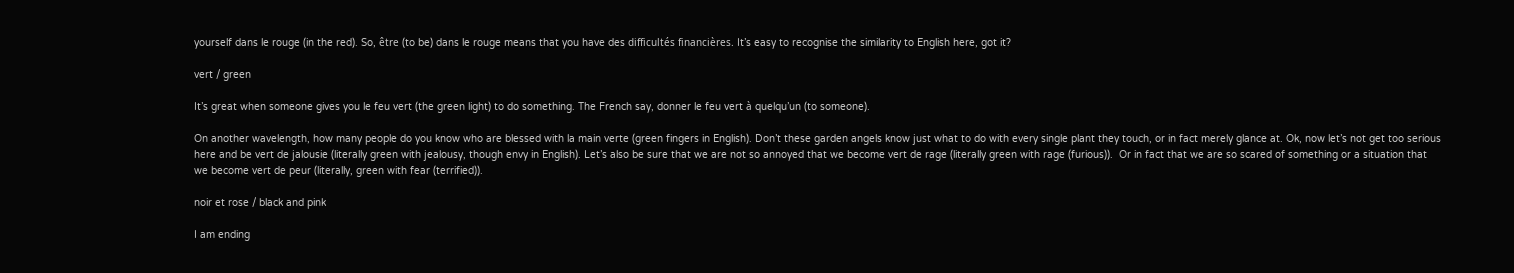yourself dans le rouge (in the red). So, être (to be) dans le rouge means that you have des difficultés financières. It’s easy to recognise the similarity to English here, got it?

vert / green

It’s great when someone gives you le feu vert (the green light) to do something. The French say, donner le feu vert à quelqu’un (to someone).

On another wavelength, how many people do you know who are blessed with la main verte (green fingers in English). Don’t these garden angels know just what to do with every single plant they touch, or in fact merely glance at. Ok, now let’s not get too serious here and be vert de jalousie (literally green with jealousy, though envy in English). Let’s also be sure that we are not so annoyed that we become vert de rage (literally green with rage (furious)).  Or in fact that we are so scared of something or a situation that we become vert de peur (literally, green with fear (terrified)).

noir et rose / black and pink

I am ending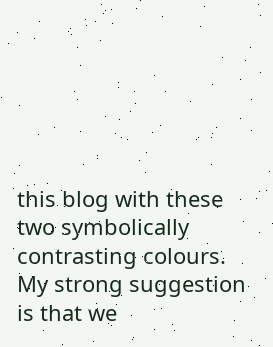this blog with these two symbolically contrasting colours. My strong suggestion is that we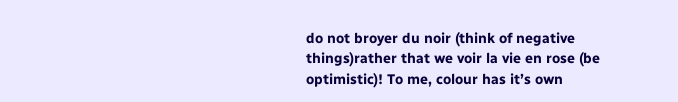do not broyer du noir (think of negative things)rather that we voir la vie en rose (be optimistic)! To me, colour has it’s own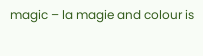magic – la magie and colour is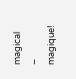magical – magique!